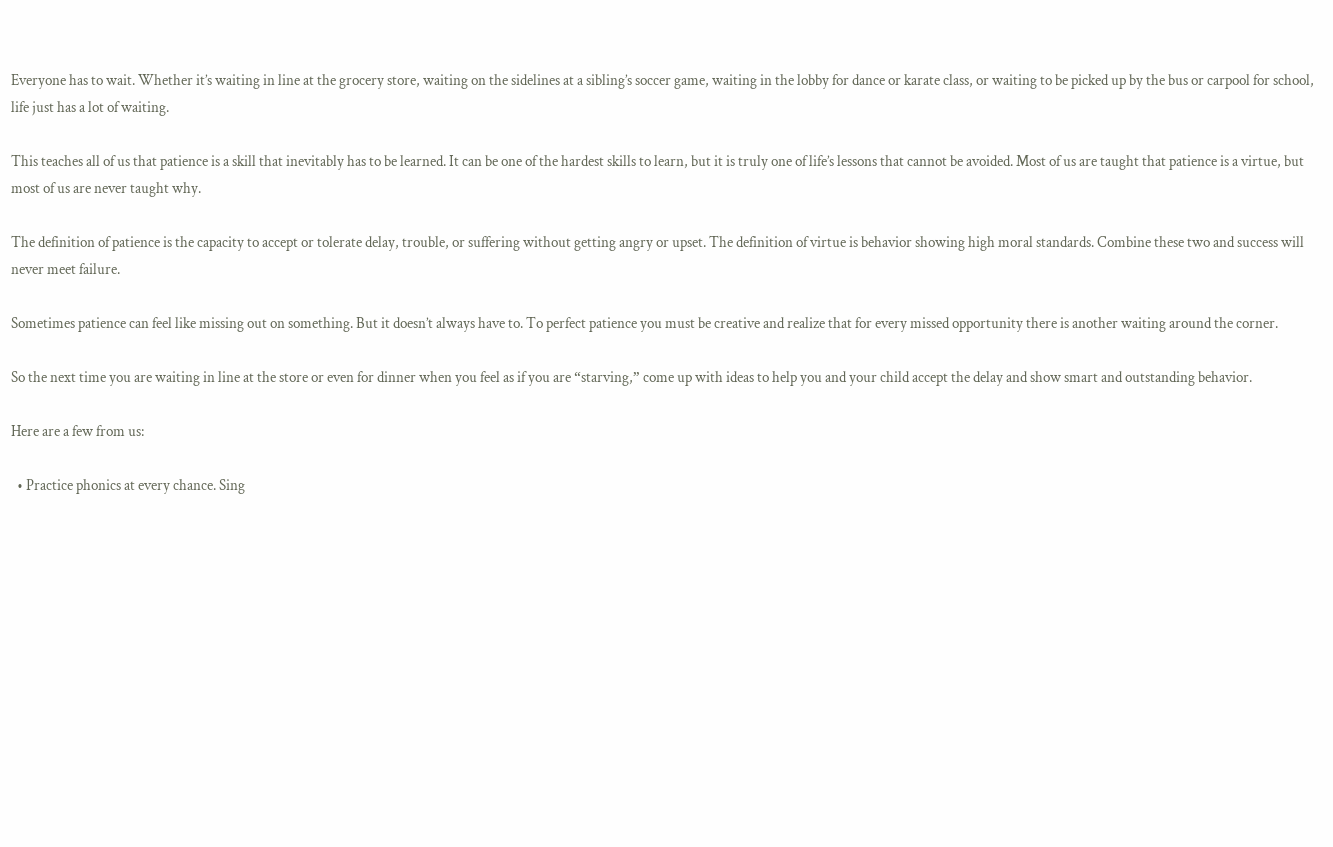Everyone has to wait. Whether it’s waiting in line at the grocery store, waiting on the sidelines at a sibling’s soccer game, waiting in the lobby for dance or karate class, or waiting to be picked up by the bus or carpool for school, life just has a lot of waiting.

This teaches all of us that patience is a skill that inevitably has to be learned. It can be one of the hardest skills to learn, but it is truly one of life’s lessons that cannot be avoided. Most of us are taught that patience is a virtue, but most of us are never taught why.

The definition of patience is the capacity to accept or tolerate delay, trouble, or suffering without getting angry or upset. The definition of virtue is behavior showing high moral standards. Combine these two and success will never meet failure.

Sometimes patience can feel like missing out on something. But it doesn’t always have to. To perfect patience you must be creative and realize that for every missed opportunity there is another waiting around the corner.

So the next time you are waiting in line at the store or even for dinner when you feel as if you are “starving,” come up with ideas to help you and your child accept the delay and show smart and outstanding behavior.

Here are a few from us:

  • Practice phonics at every chance. Sing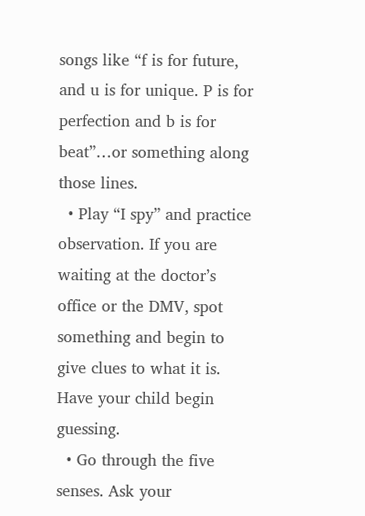songs like “f is for future, and u is for unique. P is for perfection and b is for beat”…or something along those lines.
  • Play “I spy” and practice observation. If you are waiting at the doctor’s office or the DMV, spot something and begin to give clues to what it is. Have your child begin guessing.
  • Go through the five senses. Ask your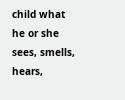child what he or she sees, smells, hears,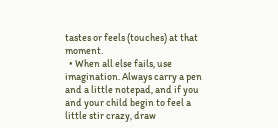tastes or feels (touches) at that moment.
  • When all else fails, use imagination. Always carry a pen and a little notepad, and if you and your child begin to feel a little stir crazy, draw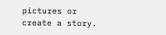pictures or create a story.